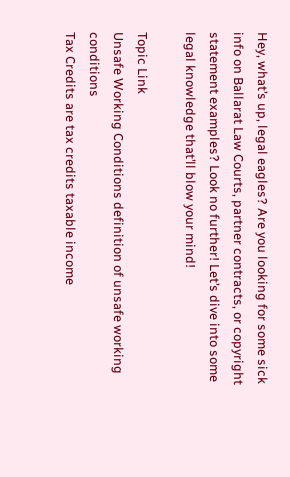Hey, what’s up, legal eagles? Are you looking for some sick info on Ballarat Law Courts, partner contracts, or copyright statement examples? Look no further! Let’s dive into some legal knowledge that’ll blow your mind!

Topic Link
Unsafe Working Conditions definition of unsafe working conditions
Tax Credits are tax credits taxable income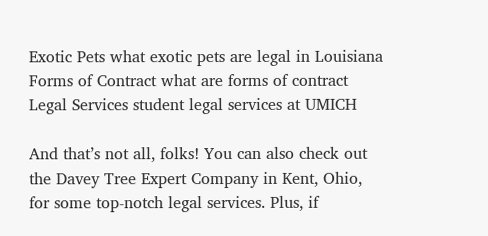Exotic Pets what exotic pets are legal in Louisiana
Forms of Contract what are forms of contract
Legal Services student legal services at UMICH

And that’s not all, folks! You can also check out the Davey Tree Expert Company in Kent, Ohio, for some top-notch legal services. Plus, if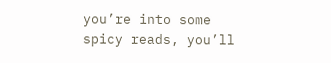you’re into some spicy reads, you’ll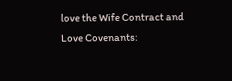love the Wife Contract and Love Covenants: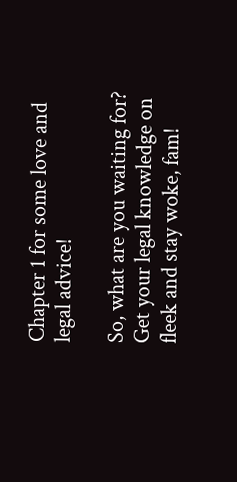Chapter 1 for some love and legal advice!

So, what are you waiting for? Get your legal knowledge on fleek and stay woke, fam!